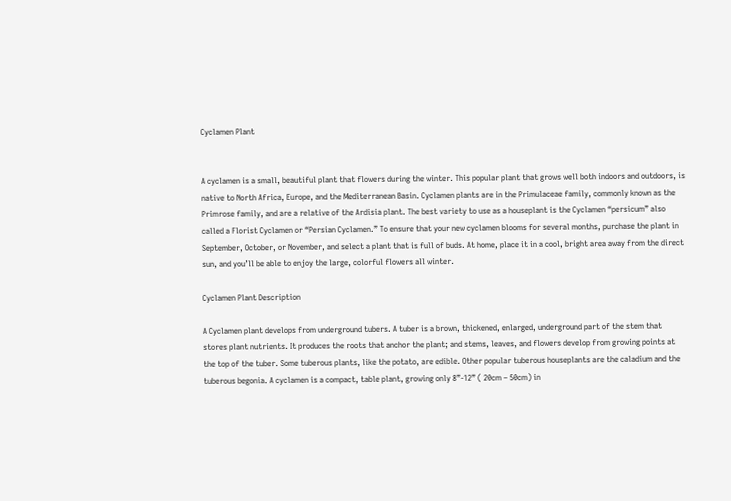Cyclamen Plant


A cyclamen is a small, beautiful plant that flowers during the winter. This popular plant that grows well both indoors and outdoors, is native to North Africa, Europe, and the Mediterranean Basin. Cyclamen plants are in the Primulaceae family, commonly known as the Primrose family, and are a relative of the Ardisia plant. The best variety to use as a houseplant is the Cyclamen “persicum” also called a Florist Cyclamen or “Persian Cyclamen.” To ensure that your new cyclamen blooms for several months, purchase the plant in September, October, or November, and select a plant that is full of buds. At home, place it in a cool, bright area away from the direct sun, and you’ll be able to enjoy the large, colorful flowers all winter.

Cyclamen Plant Description

A Cyclamen plant develops from underground tubers. A tuber is a brown, thickened, enlarged, underground part of the stem that stores plant nutrients. It produces the roots that anchor the plant; and stems, leaves, and flowers develop from growing points at the top of the tuber. Some tuberous plants, like the potato, are edible. Other popular tuberous houseplants are the caladium and the tuberous begonia. A cyclamen is a compact, table plant, growing only 8”-12” ( 20cm – 50cm) in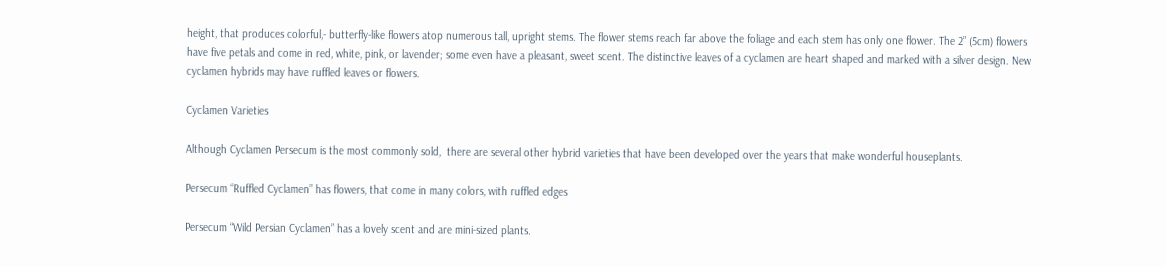height, that produces colorful,- butterfly-like flowers atop numerous tall, upright stems. The flower stems reach far above the foliage and each stem has only one flower. The 2” (5cm) flowers have five petals and come in red, white, pink, or lavender; some even have a pleasant, sweet scent. The distinctive leaves of a cyclamen are heart shaped and marked with a silver design. New cyclamen hybrids may have ruffled leaves or flowers.

Cyclamen Varieties

Although Cyclamen Persecum is the most commonly sold,  there are several other hybrid varieties that have been developed over the years that make wonderful houseplants.

Persecum “Ruffled Cyclamen” has flowers, that come in many colors, with ruffled edges

Persecum “Wild Persian Cyclamen” has a lovely scent and are mini-sized plants.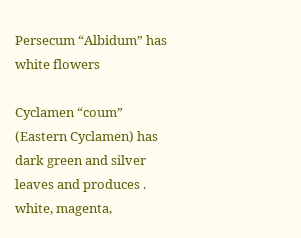Persecum “Albidum” has white flowers

Cyclamen “coum”  (Eastern Cyclamen) has dark green and silver leaves and produces . white, magenta,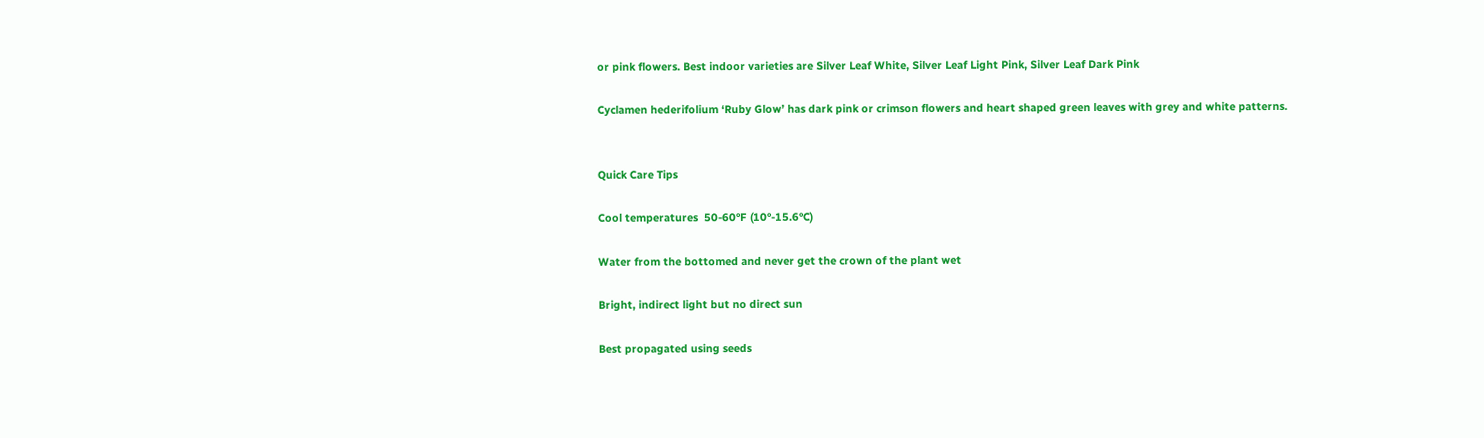or pink flowers. Best indoor varieties are Silver Leaf White, Silver Leaf Light Pink, Silver Leaf Dark Pink

Cyclamen hederifolium ‘Ruby Glow’ has dark pink or crimson flowers and heart shaped green leaves with grey and white patterns.


Quick Care Tips

Cool temperatures  50-60°F (10°-15.6°C)

Water from the bottomed and never get the crown of the plant wet

Bright, indirect light but no direct sun

Best propagated using seeds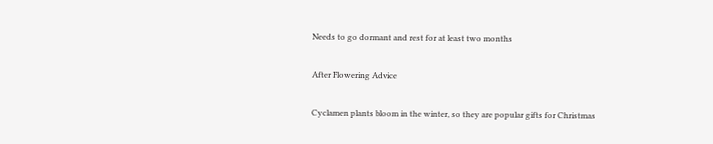Needs to go dormant and rest for at least two months

After Flowering Advice

Cyclamen plants bloom in the winter, so they are popular gifts for Christmas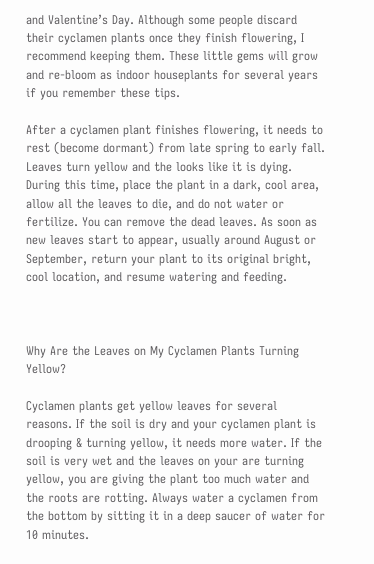and Valentine’s Day. Although some people discard their cyclamen plants once they finish flowering, I recommend keeping them. These little gems will grow and re-bloom as indoor houseplants for several years if you remember these tips.

After a cyclamen plant finishes flowering, it needs to rest (become dormant) from late spring to early fall. Leaves turn yellow and the looks like it is dying. During this time, place the plant in a dark, cool area, allow all the leaves to die, and do not water or fertilize. You can remove the dead leaves. As soon as new leaves start to appear, usually around August or September, return your plant to its original bright, cool location, and resume watering and feeding.



Why Are the Leaves on My Cyclamen Plants Turning Yellow?

Cyclamen plants get yellow leaves for several reasons. If the soil is dry and your cyclamen plant is drooping & turning yellow, it needs more water. If the soil is very wet and the leaves on your are turning yellow, you are giving the plant too much water and the roots are rotting. Always water a cyclamen from the bottom by sitting it in a deep saucer of water for 10 minutes.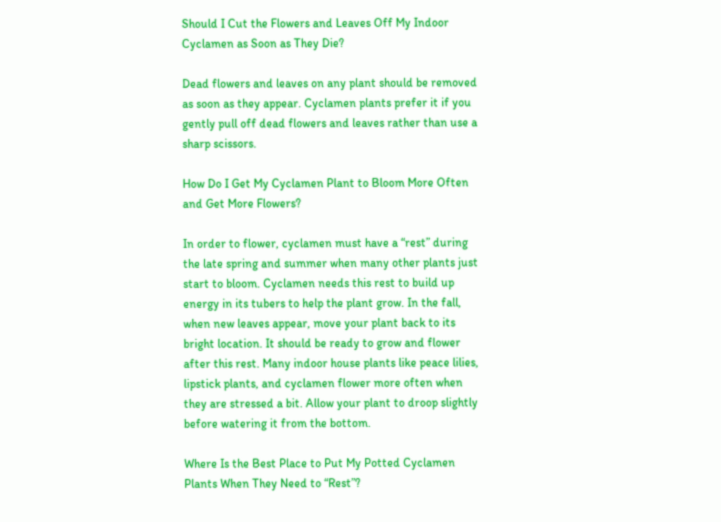Should I Cut the Flowers and Leaves Off My Indoor Cyclamen as Soon as They Die?

Dead flowers and leaves on any plant should be removed as soon as they appear. Cyclamen plants prefer it if you gently pull off dead flowers and leaves rather than use a sharp scissors.

How Do I Get My Cyclamen Plant to Bloom More Often and Get More Flowers?

In order to flower, cyclamen must have a “rest” during the late spring and summer when many other plants just start to bloom. Cyclamen needs this rest to build up energy in its tubers to help the plant grow. In the fall, when new leaves appear, move your plant back to its bright location. It should be ready to grow and flower after this rest. Many indoor house plants like peace lilies, lipstick plants, and cyclamen flower more often when they are stressed a bit. Allow your plant to droop slightly before watering it from the bottom.

Where Is the Best Place to Put My Potted Cyclamen Plants When They Need to “Rest”?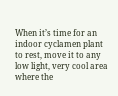When it’s time for an indoor cyclamen plant to rest, move it to any low light, very cool area where the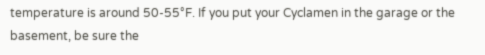temperature is around 50-55°F. If you put your Cyclamen in the garage or the basement, be sure the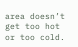area doesn’t get too hot or too cold.